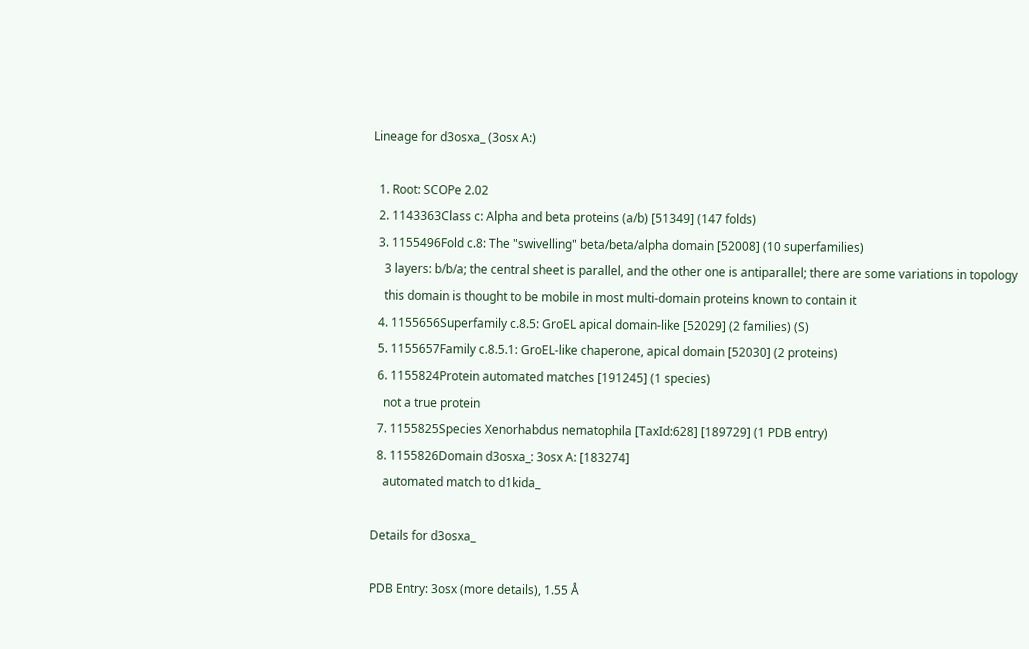Lineage for d3osxa_ (3osx A:)

  1. Root: SCOPe 2.02
  2. 1143363Class c: Alpha and beta proteins (a/b) [51349] (147 folds)
  3. 1155496Fold c.8: The "swivelling" beta/beta/alpha domain [52008] (10 superfamilies)
    3 layers: b/b/a; the central sheet is parallel, and the other one is antiparallel; there are some variations in topology
    this domain is thought to be mobile in most multi-domain proteins known to contain it
  4. 1155656Superfamily c.8.5: GroEL apical domain-like [52029] (2 families) (S)
  5. 1155657Family c.8.5.1: GroEL-like chaperone, apical domain [52030] (2 proteins)
  6. 1155824Protein automated matches [191245] (1 species)
    not a true protein
  7. 1155825Species Xenorhabdus nematophila [TaxId:628] [189729] (1 PDB entry)
  8. 1155826Domain d3osxa_: 3osx A: [183274]
    automated match to d1kida_

Details for d3osxa_

PDB Entry: 3osx (more details), 1.55 Å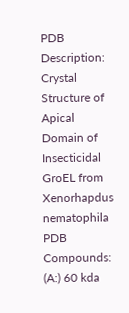PDB Description: Crystal Structure of Apical Domain of Insecticidal GroEL from Xenorhapdus nematophila
PDB Compounds: (A:) 60 kda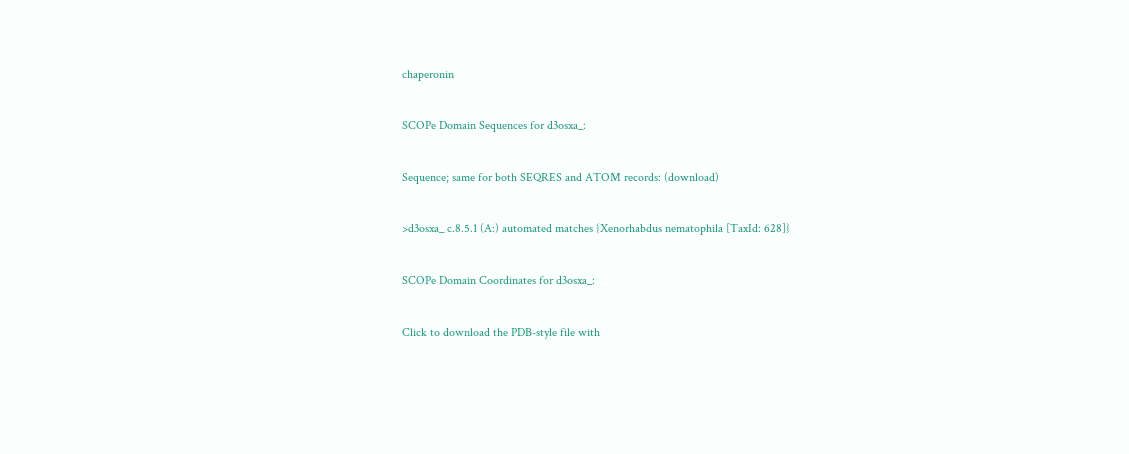chaperonin

SCOPe Domain Sequences for d3osxa_:

Sequence; same for both SEQRES and ATOM records: (download)

>d3osxa_ c.8.5.1 (A:) automated matches {Xenorhabdus nematophila [TaxId: 628]}

SCOPe Domain Coordinates for d3osxa_:

Click to download the PDB-style file with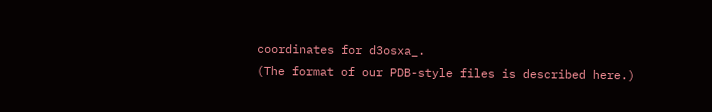coordinates for d3osxa_.
(The format of our PDB-style files is described here.)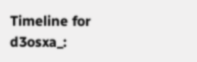Timeline for d3osxa_: